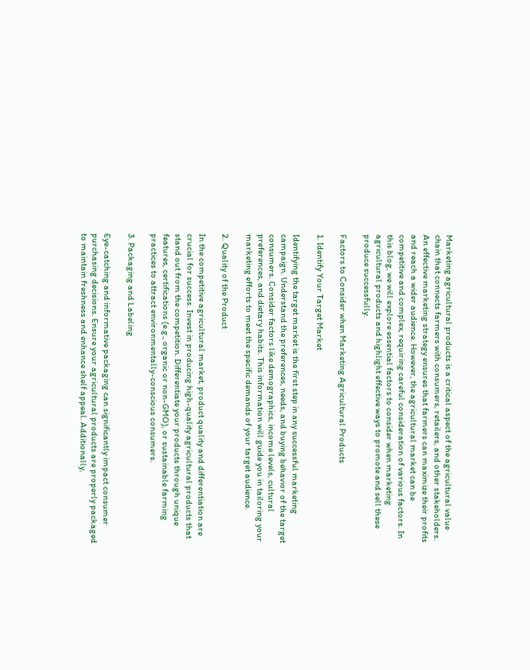Marketing agricultural products is a critical aspect of the agricultural value chain that connects farmers with consumers, retailers, and other stakeholders. An effective marketing strategy ensures that farmers can maximize their profits and reach a wider audience. However, the agricultural market can be competitive and complex, requiring careful consideration of various factors. In this blog, we will explore essential factors to consider when marketing agricultural products and highlight effective ways to promote and sell these produce successfully.

Factors to Consider when Marketing Agricultural Products

1. Identify Your Target Market

Identifying the target market is the first step in any successful marketing campaign. Understand the preferences, needs, and buying behavior of the target consumers. Consider factors like demographics, income levels, cultural preferences, and dietary habits. This information will guide you in tailoring your marketing efforts to meet the specific demands of your target audience.

2. Quality of the Product

In the competitive agricultural market, product quality and differentiation are crucial for success. Invest in producing high-quality agricultural products that stand out from the competition. Differentiate your products through unique features, certifications (e.g., organic or non-GMO), or sustainable farming practices to attract environmentally-conscious consumers.

3. Packaging and Labeling

Eye-catching and informative packaging can significantly impact consumer purchasing decisions. Ensure your agricultural products are properly packaged to maintain freshness and enhance shelf appeal. Additionally,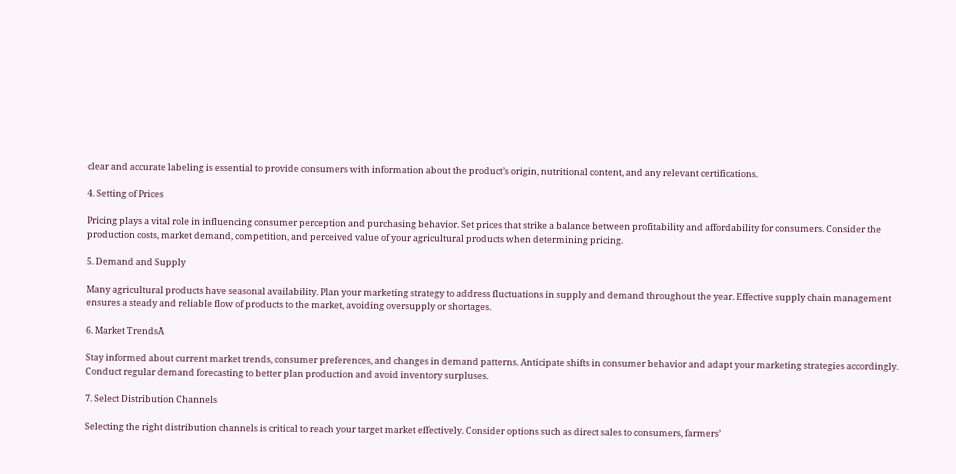clear and accurate labeling is essential to provide consumers with information about the product’s origin, nutritional content, and any relevant certifications.

4. Setting of Prices

Pricing plays a vital role in influencing consumer perception and purchasing behavior. Set prices that strike a balance between profitability and affordability for consumers. Consider the production costs, market demand, competition, and perceived value of your agricultural products when determining pricing.

5. Demand and Supply

Many agricultural products have seasonal availability. Plan your marketing strategy to address fluctuations in supply and demand throughout the year. Effective supply chain management ensures a steady and reliable flow of products to the market, avoiding oversupply or shortages.

6. Market TrendsĀ

Stay informed about current market trends, consumer preferences, and changes in demand patterns. Anticipate shifts in consumer behavior and adapt your marketing strategies accordingly. Conduct regular demand forecasting to better plan production and avoid inventory surpluses.

7. Select Distribution Channels

Selecting the right distribution channels is critical to reach your target market effectively. Consider options such as direct sales to consumers, farmers’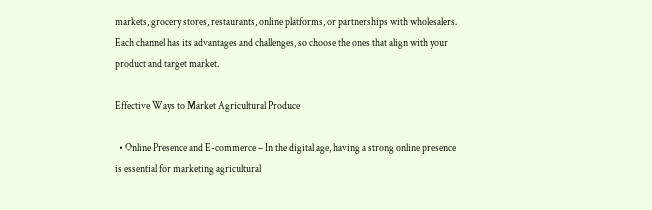markets, grocery stores, restaurants, online platforms, or partnerships with wholesalers. Each channel has its advantages and challenges, so choose the ones that align with your product and target market.

Effective Ways to Market Agricultural Produce

  • Online Presence and E-commerce – In the digital age, having a strong online presence is essential for marketing agricultural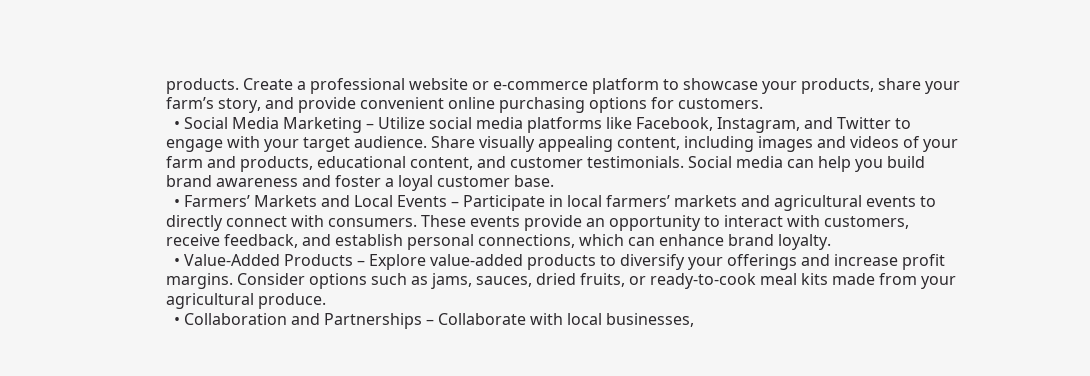products. Create a professional website or e-commerce platform to showcase your products, share your farm’s story, and provide convenient online purchasing options for customers.
  • Social Media Marketing – Utilize social media platforms like Facebook, Instagram, and Twitter to engage with your target audience. Share visually appealing content, including images and videos of your farm and products, educational content, and customer testimonials. Social media can help you build brand awareness and foster a loyal customer base.
  • Farmers’ Markets and Local Events – Participate in local farmers’ markets and agricultural events to directly connect with consumers. These events provide an opportunity to interact with customers, receive feedback, and establish personal connections, which can enhance brand loyalty.
  • Value-Added Products – Explore value-added products to diversify your offerings and increase profit margins. Consider options such as jams, sauces, dried fruits, or ready-to-cook meal kits made from your agricultural produce.
  • Collaboration and Partnerships – Collaborate with local businesses,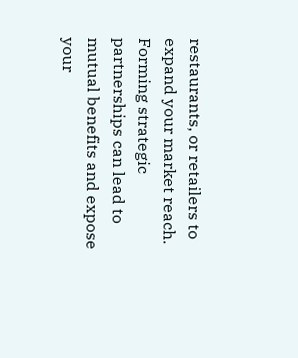restaurants, or retailers to expand your market reach. Forming strategic partnerships can lead to mutual benefits and expose your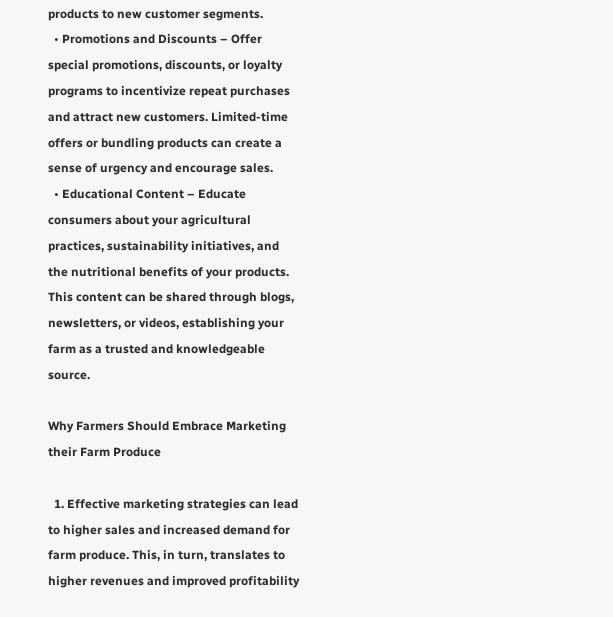products to new customer segments.
  • Promotions and Discounts – Offer special promotions, discounts, or loyalty programs to incentivize repeat purchases and attract new customers. Limited-time offers or bundling products can create a sense of urgency and encourage sales.
  • Educational Content – Educate consumers about your agricultural practices, sustainability initiatives, and the nutritional benefits of your products. This content can be shared through blogs, newsletters, or videos, establishing your farm as a trusted and knowledgeable source.

Why Farmers Should Embrace Marketing their Farm Produce

  1. Effective marketing strategies can lead to higher sales and increased demand for farm produce. This, in turn, translates to higher revenues and improved profitability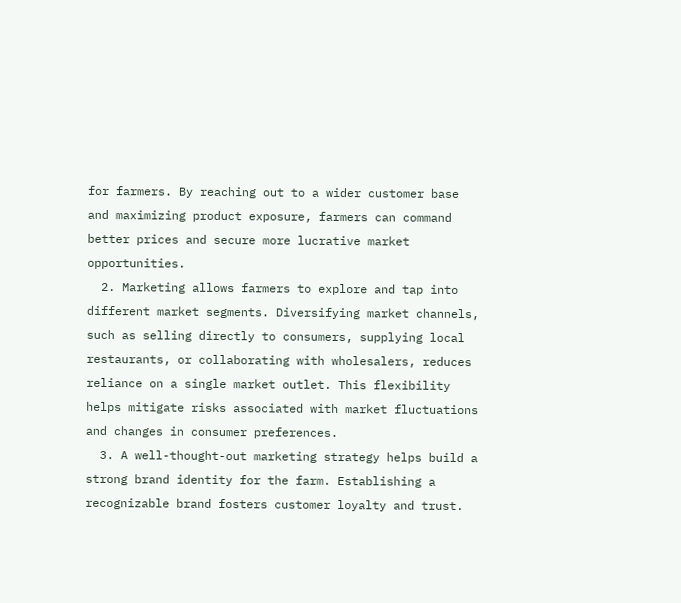for farmers. By reaching out to a wider customer base and maximizing product exposure, farmers can command better prices and secure more lucrative market opportunities.
  2. Marketing allows farmers to explore and tap into different market segments. Diversifying market channels, such as selling directly to consumers, supplying local restaurants, or collaborating with wholesalers, reduces reliance on a single market outlet. This flexibility helps mitigate risks associated with market fluctuations and changes in consumer preferences.
  3. A well-thought-out marketing strategy helps build a strong brand identity for the farm. Establishing a recognizable brand fosters customer loyalty and trust.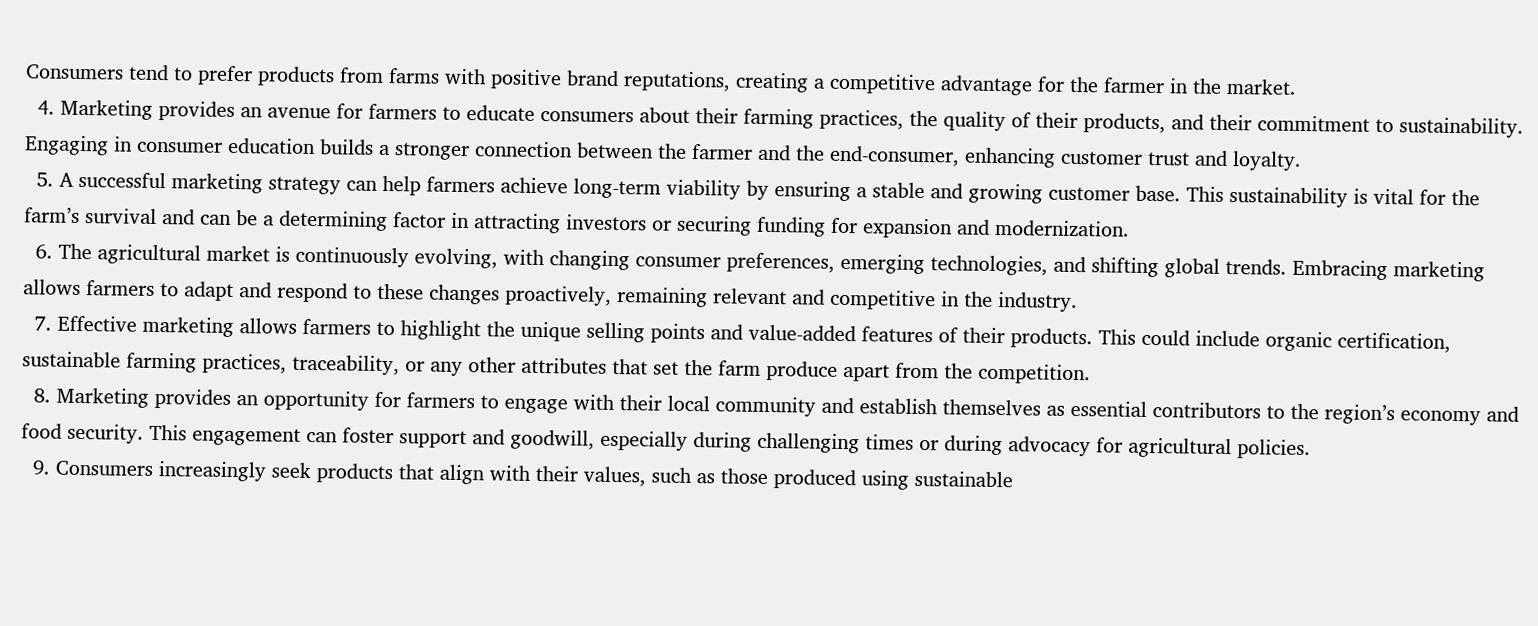Consumers tend to prefer products from farms with positive brand reputations, creating a competitive advantage for the farmer in the market.
  4. Marketing provides an avenue for farmers to educate consumers about their farming practices, the quality of their products, and their commitment to sustainability. Engaging in consumer education builds a stronger connection between the farmer and the end-consumer, enhancing customer trust and loyalty.
  5. A successful marketing strategy can help farmers achieve long-term viability by ensuring a stable and growing customer base. This sustainability is vital for the farm’s survival and can be a determining factor in attracting investors or securing funding for expansion and modernization.
  6. The agricultural market is continuously evolving, with changing consumer preferences, emerging technologies, and shifting global trends. Embracing marketing allows farmers to adapt and respond to these changes proactively, remaining relevant and competitive in the industry.
  7. Effective marketing allows farmers to highlight the unique selling points and value-added features of their products. This could include organic certification, sustainable farming practices, traceability, or any other attributes that set the farm produce apart from the competition.
  8. Marketing provides an opportunity for farmers to engage with their local community and establish themselves as essential contributors to the region’s economy and food security. This engagement can foster support and goodwill, especially during challenging times or during advocacy for agricultural policies.
  9. Consumers increasingly seek products that align with their values, such as those produced using sustainable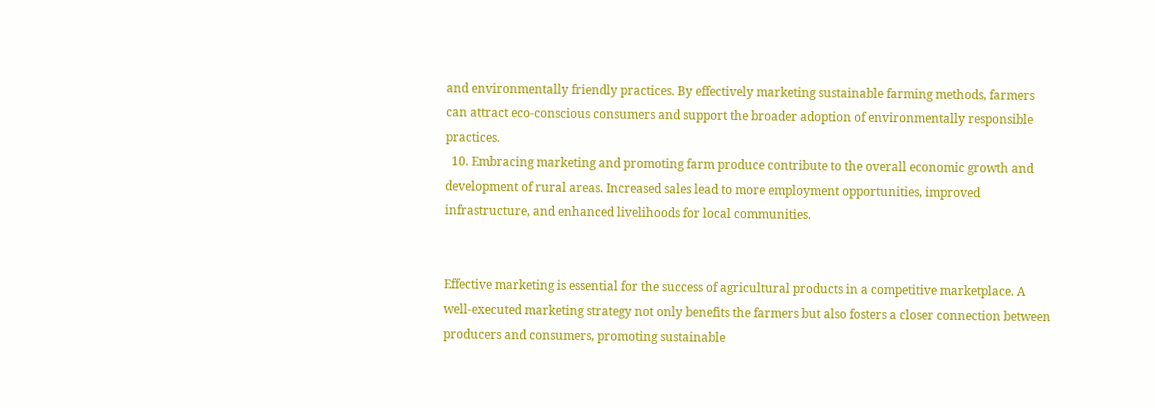and environmentally friendly practices. By effectively marketing sustainable farming methods, farmers can attract eco-conscious consumers and support the broader adoption of environmentally responsible practices.
  10. Embracing marketing and promoting farm produce contribute to the overall economic growth and development of rural areas. Increased sales lead to more employment opportunities, improved infrastructure, and enhanced livelihoods for local communities.


Effective marketing is essential for the success of agricultural products in a competitive marketplace. A well-executed marketing strategy not only benefits the farmers but also fosters a closer connection between producers and consumers, promoting sustainable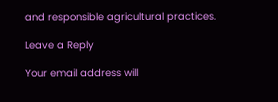and responsible agricultural practices.

Leave a Reply

Your email address will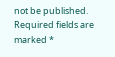not be published. Required fields are marked *